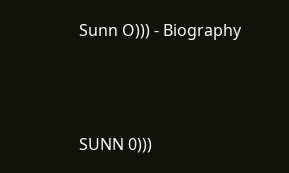Sunn O))) - Biography




SUNN 0)))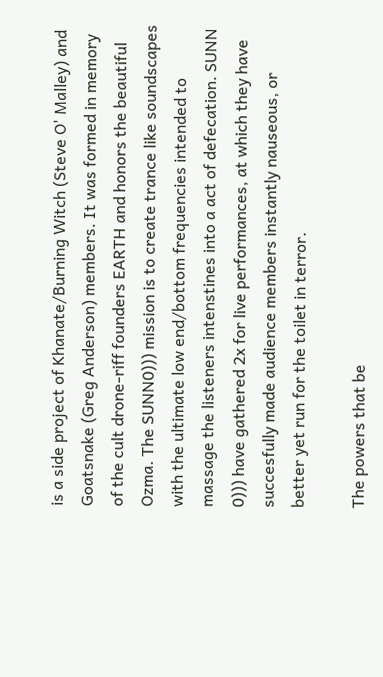is a side project of Khanate/Burning Witch (Steve O' Malley) and Goatsnake (Greg Anderson) members. It was formed in memory of the cult drone-riff founders EARTH and honors the beautiful Ozma. The SUNN0))) mission is to create trance like soundscapes with the ultimate low end/bottom frequencies intended to massage the listeners intenstines into a act of defecation. SUNN 0))) have gathered 2x for live performances, at which they have succesfully made audience members instantly nauseous, or better yet run for the toilet in terror.

The powers that be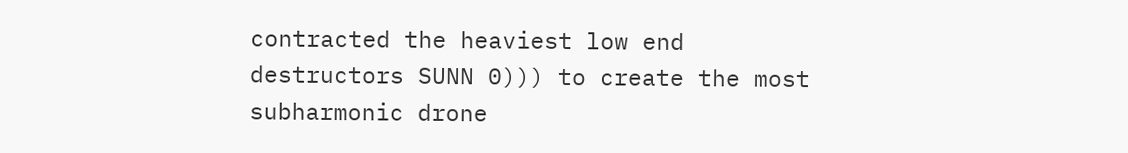contracted the heaviest low end destructors SUNN 0))) to create the most subharmonic drone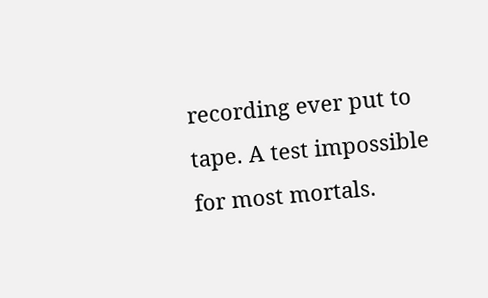recording ever put to tape. A test impossible for most mortals.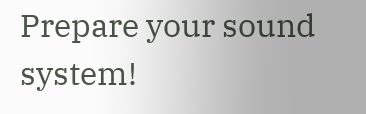Prepare your sound system!